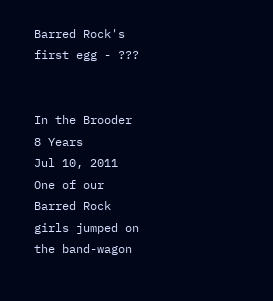Barred Rock's first egg - ???


In the Brooder
8 Years
Jul 10, 2011
One of our Barred Rock girls jumped on the band-wagon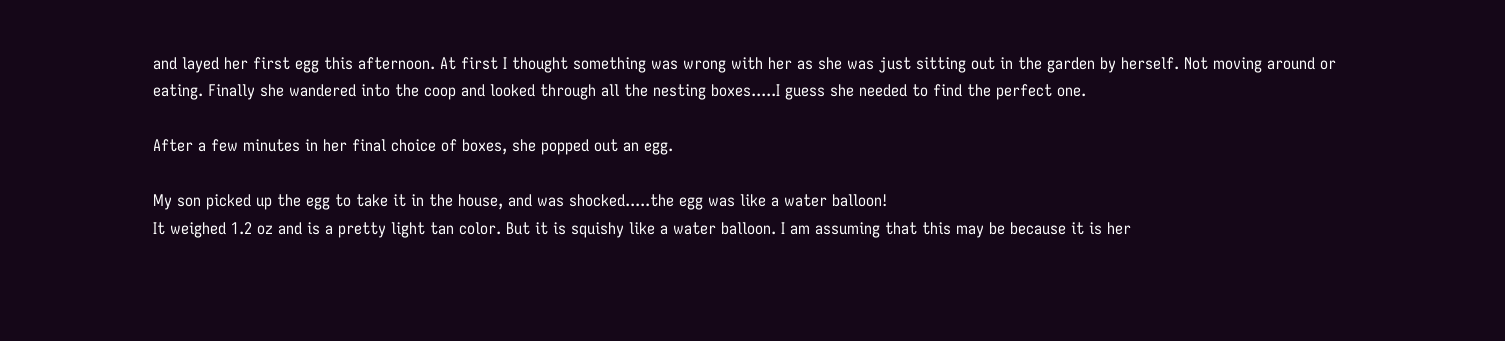and layed her first egg this afternoon. At first I thought something was wrong with her as she was just sitting out in the garden by herself. Not moving around or eating. Finally she wandered into the coop and looked through all the nesting boxes.....I guess she needed to find the perfect one.

After a few minutes in her final choice of boxes, she popped out an egg.

My son picked up the egg to take it in the house, and was shocked.....the egg was like a water balloon!
It weighed 1.2 oz and is a pretty light tan color. But it is squishy like a water balloon. I am assuming that this may be because it is her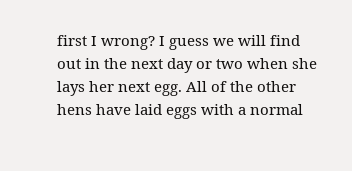first I wrong? I guess we will find out in the next day or two when she lays her next egg. All of the other hens have laid eggs with a normal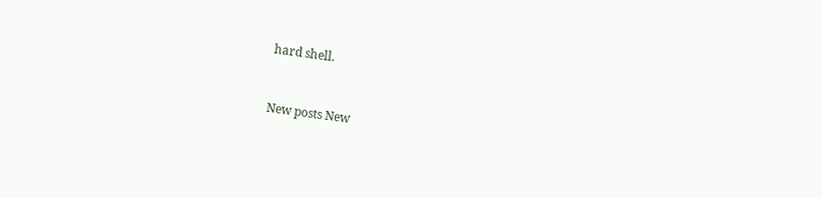hard shell.


New posts New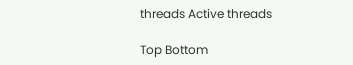threads Active threads

Top Bottom